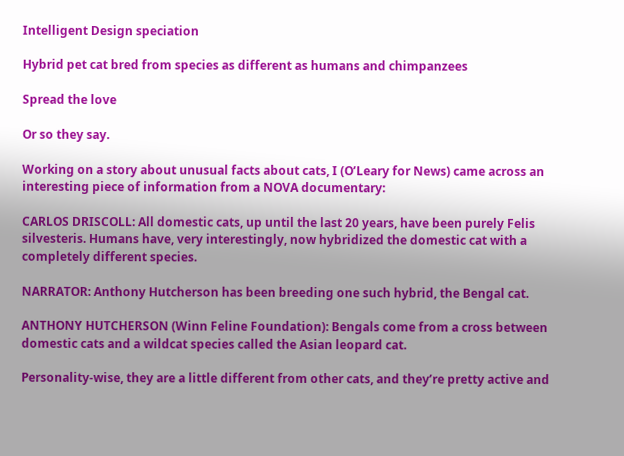Intelligent Design speciation

Hybrid pet cat bred from species as different as humans and chimpanzees

Spread the love

Or so they say.

Working on a story about unusual facts about cats, I (O’Leary for News) came across an interesting piece of information from a NOVA documentary:

CARLOS DRISCOLL: All domestic cats, up until the last 20 years, have been purely Felis silvesteris. Humans have, very interestingly, now hybridized the domestic cat with a completely different species.

NARRATOR: Anthony Hutcherson has been breeding one such hybrid, the Bengal cat.

ANTHONY HUTCHERSON (Winn Feline Foundation): Bengals come from a cross between domestic cats and a wildcat species called the Asian leopard cat.

Personality-wise, they are a little different from other cats, and they’re pretty active and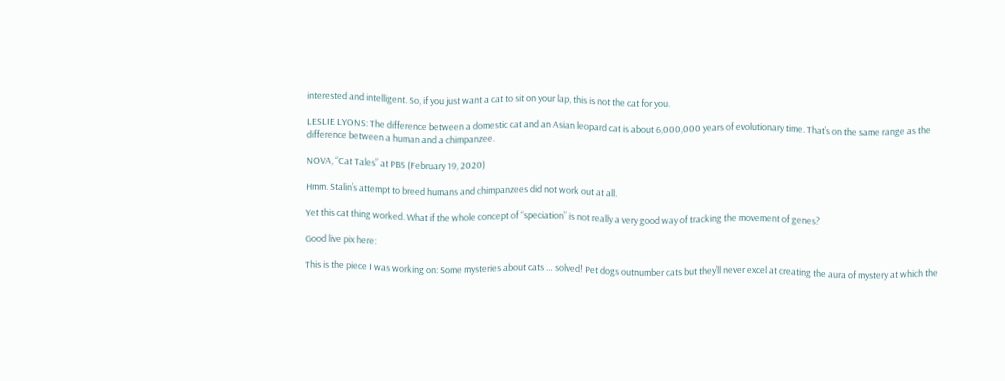interested and intelligent. So, if you just want a cat to sit on your lap, this is not the cat for you.

LESLIE LYONS: The difference between a domestic cat and an Asian leopard cat is about 6,000,000 years of evolutionary time. That’s on the same range as the difference between a human and a chimpanzee.

NOVA, “Cat Tales” at PBS (February 19, 2020)

Hmm. Stalin’s attempt to breed humans and chimpanzees did not work out at all.

Yet this cat thing worked. What if the whole concept of “speciation” is not really a very good way of tracking the movement of genes?

Good live pix here:

This is the piece I was working on: Some mysteries about cats … solved! Pet dogs outnumber cats but they’ll never excel at creating the aura of mystery at which the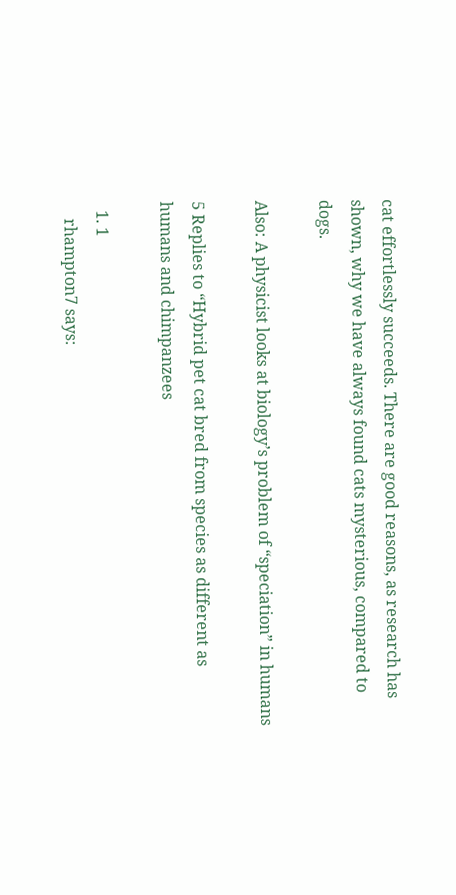cat effortlessly succeeds. There are good reasons, as research has shown, why we have always found cats mysterious, compared to dogs.

Also: A physicist looks at biology’s problem of “speciation” in humans

5 Replies to “Hybrid pet cat bred from species as different as humans and chimpanzees

  1. 1
    rhampton7 says: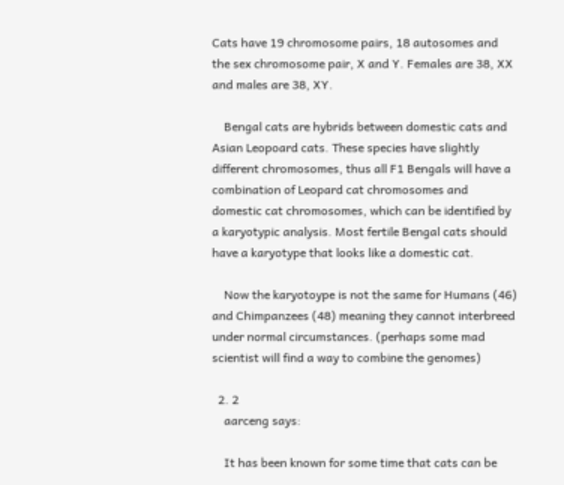Cats have 19 chromosome pairs, 18 autosomes and the sex chromosome pair, X and Y. Females are 38, XX and males are 38, XY.

    Bengal cats are hybrids between domestic cats and Asian Leopoard cats. These species have slightly different chromosomes, thus all F1 Bengals will have a combination of Leopard cat chromosomes and domestic cat chromosomes, which can be identified by a karyotypic analysis. Most fertile Bengal cats should have a karyotype that looks like a domestic cat.

    Now the karyotoype is not the same for Humans (46) and Chimpanzees (48) meaning they cannot interbreed under normal circumstances. (perhaps some mad scientist will find a way to combine the genomes)

  2. 2
    aarceng says:

    It has been known for some time that cats can be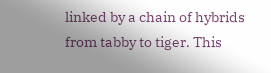linked by a chain of hybrids from tabby to tiger. This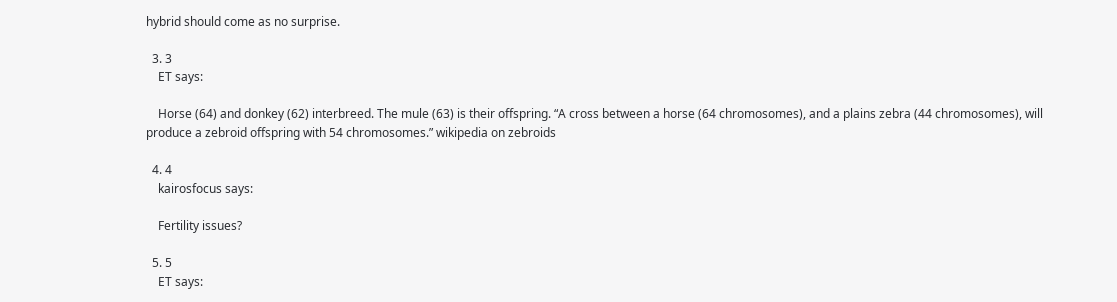hybrid should come as no surprise.

  3. 3
    ET says:

    Horse (64) and donkey (62) interbreed. The mule (63) is their offspring. “A cross between a horse (64 chromosomes), and a plains zebra (44 chromosomes), will produce a zebroid offspring with 54 chromosomes.” wikipedia on zebroids

  4. 4
    kairosfocus says:

    Fertility issues?

  5. 5
    ET says: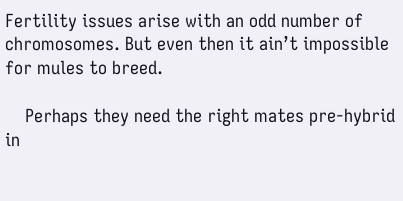Fertility issues arise with an odd number of chromosomes. But even then it ain’t impossible for mules to breed.

    Perhaps they need the right mates pre-hybrid in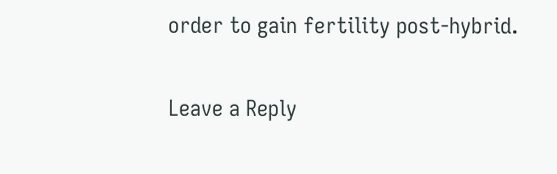order to gain fertility post-hybrid.

Leave a Reply